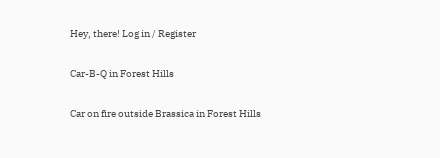Hey, there! Log in / Register

Car-B-Q in Forest Hills

Car on fire outside Brassica in Forest Hills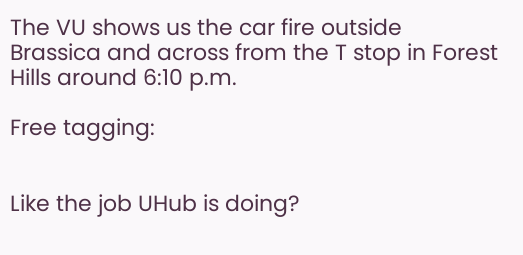The VU shows us the car fire outside Brassica and across from the T stop in Forest Hills around 6:10 p.m.

Free tagging:


Like the job UHub is doing?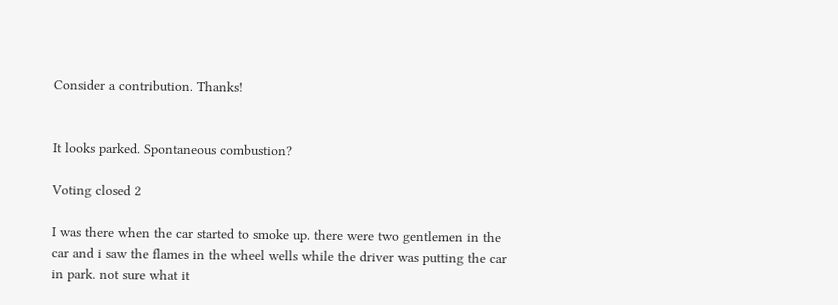Consider a contribution. Thanks!


It looks parked. Spontaneous combustion?

Voting closed 2

I was there when the car started to smoke up. there were two gentlemen in the car and i saw the flames in the wheel wells while the driver was putting the car in park. not sure what it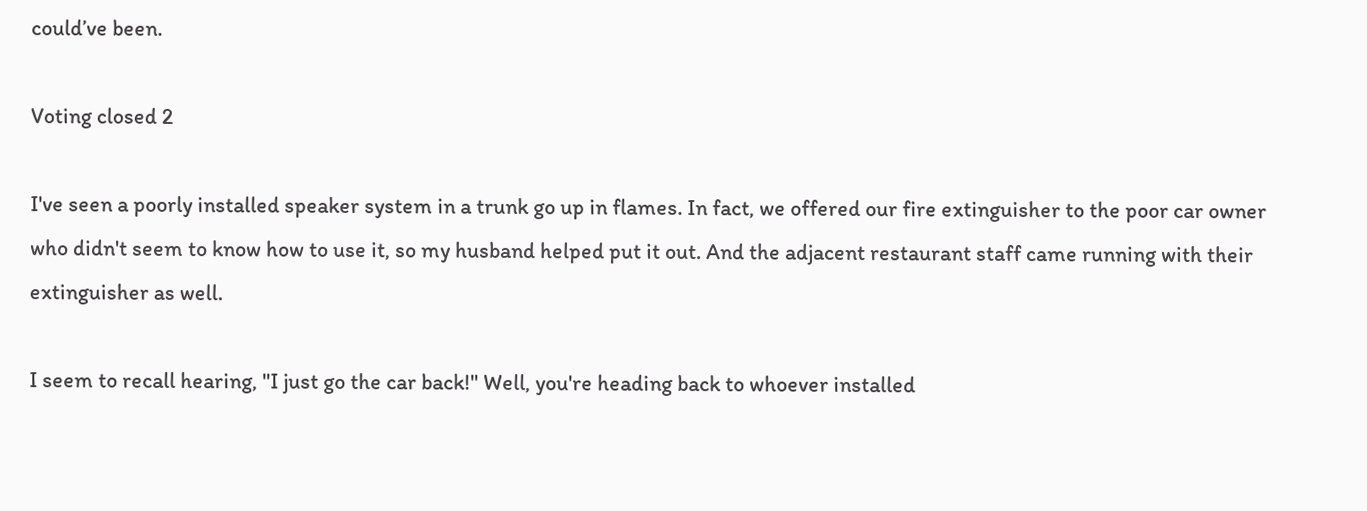could’ve been.

Voting closed 2

I've seen a poorly installed speaker system in a trunk go up in flames. In fact, we offered our fire extinguisher to the poor car owner who didn't seem to know how to use it, so my husband helped put it out. And the adjacent restaurant staff came running with their extinguisher as well.

I seem to recall hearing, "I just go the car back!" Well, you're heading back to whoever installed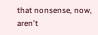that nonsense, now, aren't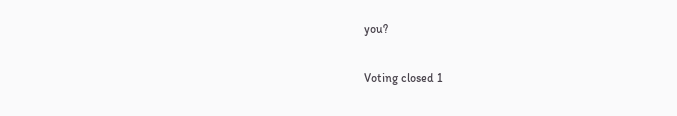you?

Voting closed 1